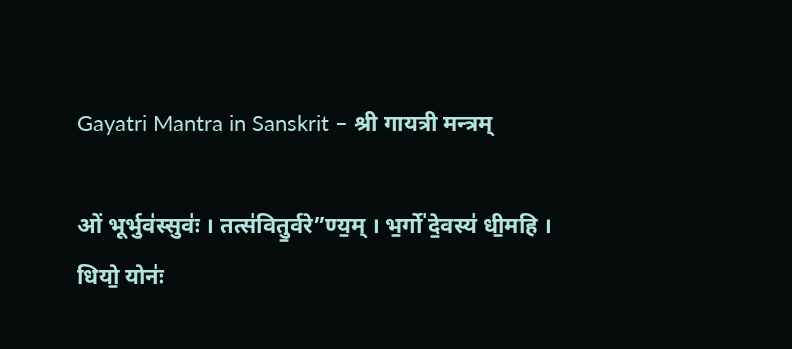Gayatri Mantra in Sanskrit – श्री गायत्री मन्त्रम्

ओं भूर्भुव॑स्सुवः॑ । तत्स॑वितु॒र्वरे”ण्य॒म् । भ॒र्गो॑ दे॒वस्य॑ धी॒महि ।
धियो॒ योनः॑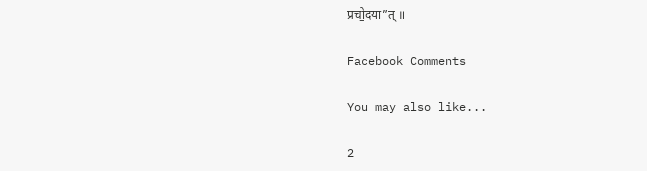प्रचो॒दया”त् ॥

Facebook Comments

You may also like...

2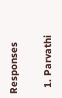Responses

  1. Parvathi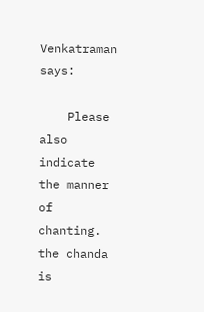Venkatraman says:

    Please also indicate the manner of chanting. the chanda is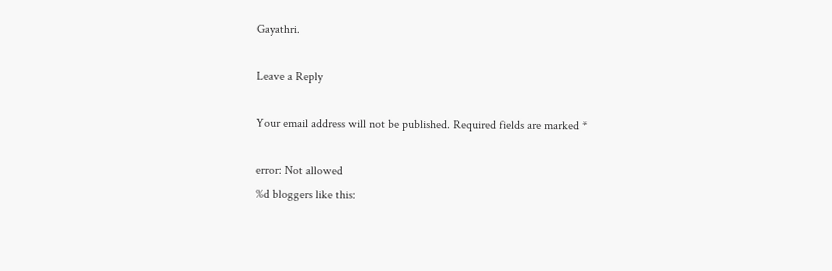Gayathri.

Leave a Reply

Your email address will not be published. Required fields are marked *

error: Not allowed
%d bloggers like this: